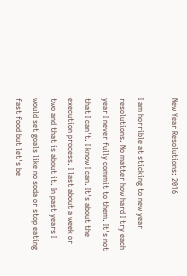New Year Resolutions: 2016

I am horrible at sticking to new year resolutions. No matter how hard I try each year I never fully commit to them. It's not that I can't. I know I can. It's about the execution process. I last about a week or two and that is about it. In past years I would set goals like no soda or stop eating fast food but let's be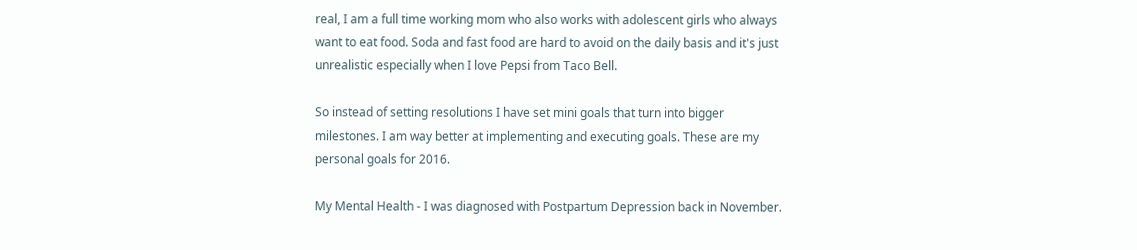real, I am a full time working mom who also works with adolescent girls who always want to eat food. Soda and fast food are hard to avoid on the daily basis and it's just unrealistic especially when I love Pepsi from Taco Bell.

So instead of setting resolutions I have set mini goals that turn into bigger milestones. I am way better at implementing and executing goals. These are my personal goals for 2016.

My Mental Health - I was diagnosed with Postpartum Depression back in November.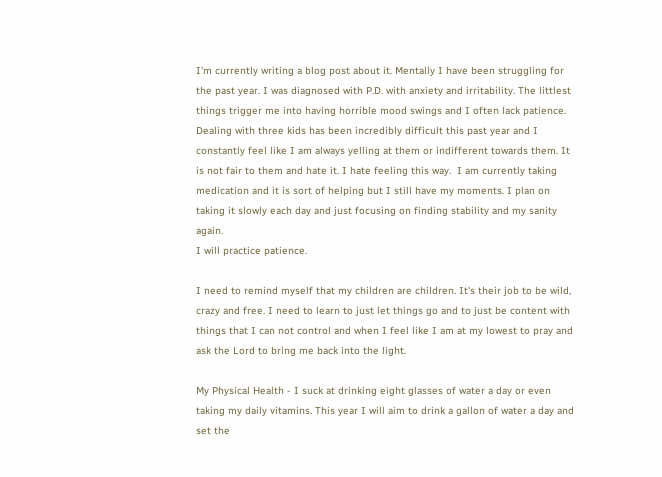I'm currently writing a blog post about it. Mentally I have been struggling for the past year. I was diagnosed with P.D. with anxiety and irritability. The littlest things trigger me into having horrible mood swings and I often lack patience. Dealing with three kids has been incredibly difficult this past year and I constantly feel like I am always yelling at them or indifferent towards them. It is not fair to them and hate it. I hate feeling this way.  I am currently taking medication and it is sort of helping but I still have my moments. I plan on taking it slowly each day and just focusing on finding stability and my sanity again.
I will practice patience.

I need to remind myself that my children are children. It's their job to be wild, crazy and free. I need to learn to just let things go and to just be content with things that I can not control and when I feel like I am at my lowest to pray and ask the Lord to bring me back into the light.

My Physical Health - I suck at drinking eight glasses of water a day or even taking my daily vitamins. This year I will aim to drink a gallon of water a day and set the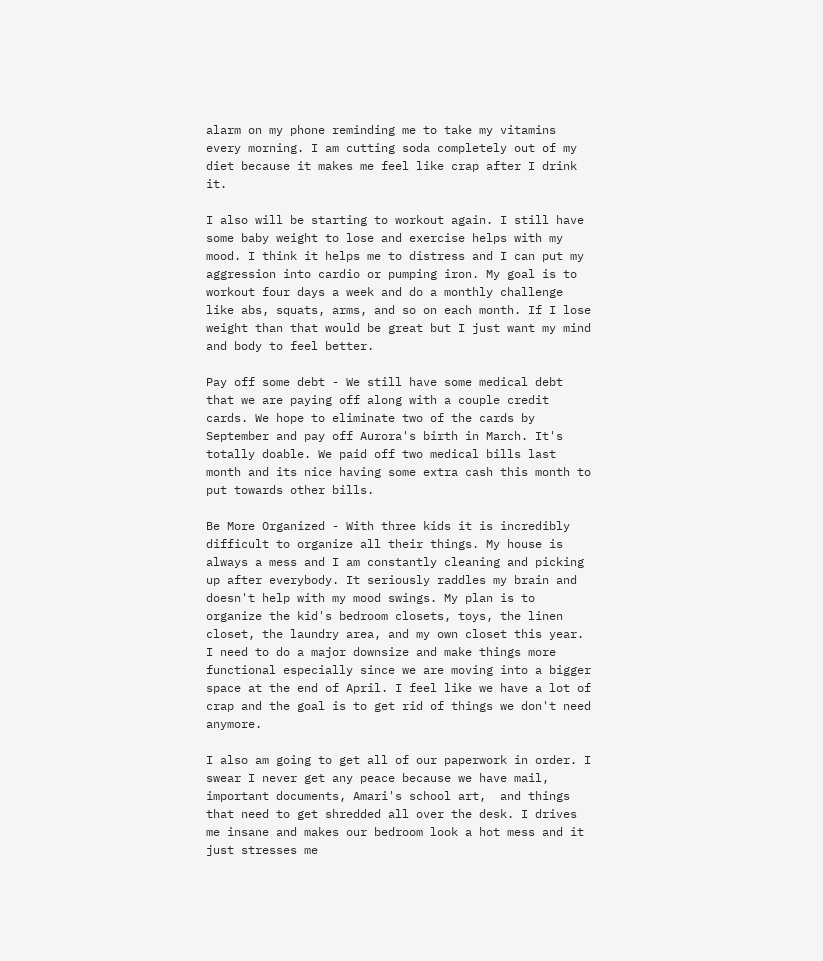alarm on my phone reminding me to take my vitamins every morning. I am cutting soda completely out of my diet because it makes me feel like crap after I drink it.

I also will be starting to workout again. I still have some baby weight to lose and exercise helps with my mood. I think it helps me to distress and I can put my aggression into cardio or pumping iron. My goal is to workout four days a week and do a monthly challenge like abs, squats, arms, and so on each month. If I lose weight than that would be great but I just want my mind and body to feel better.

Pay off some debt - We still have some medical debt that we are paying off along with a couple credit cards. We hope to eliminate two of the cards by September and pay off Aurora's birth in March. It's totally doable. We paid off two medical bills last month and its nice having some extra cash this month to put towards other bills.

Be More Organized - With three kids it is incredibly difficult to organize all their things. My house is always a mess and I am constantly cleaning and picking up after everybody. It seriously raddles my brain and doesn't help with my mood swings. My plan is to organize the kid's bedroom closets, toys, the linen closet, the laundry area, and my own closet this year. I need to do a major downsize and make things more functional especially since we are moving into a bigger space at the end of April. I feel like we have a lot of crap and the goal is to get rid of things we don't need anymore.

I also am going to get all of our paperwork in order. I swear I never get any peace because we have mail, important documents, Amari's school art,  and things that need to get shredded all over the desk. I drives me insane and makes our bedroom look a hot mess and it just stresses me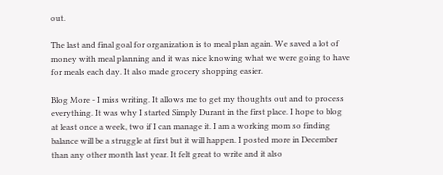out.

The last and final goal for organization is to meal plan again. We saved a lot of money with meal planning and it was nice knowing what we were going to have for meals each day. It also made grocery shopping easier.

Blog More - I miss writing. It allows me to get my thoughts out and to process everything. It was why I started Simply Durant in the first place. I hope to blog at least once a week, two if I can manage it. I am a working mom so finding balance will be a struggle at first but it will happen. I posted more in December than any other month last year. It felt great to write and it also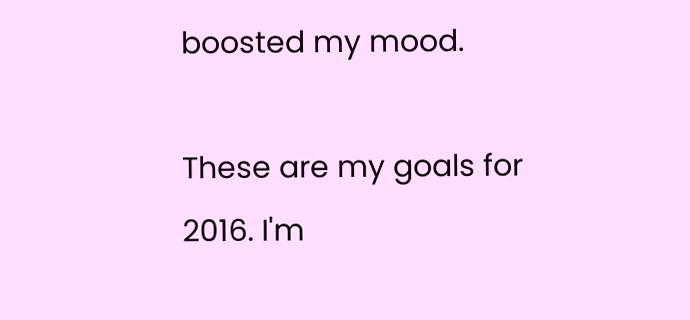boosted my mood.

These are my goals for 2016. I'm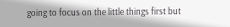going to focus on the little things first but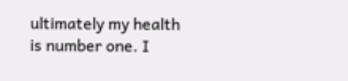ultimately my health is number one. I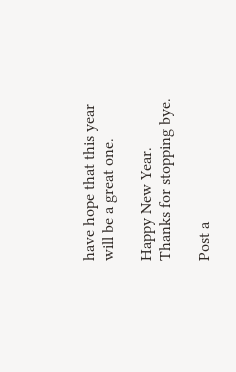have hope that this year will be a great one.

Happy New Year.
Thanks for stopping bye.

Post a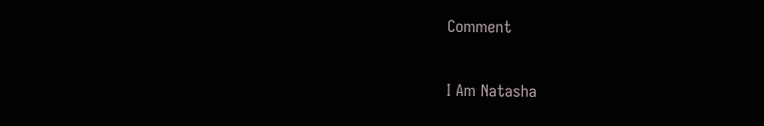Comment

I Am Natasha